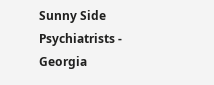Sunny Side Psychiatrists - Georgia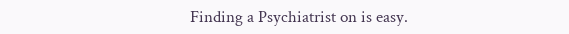Finding a Psychiatrist on is easy.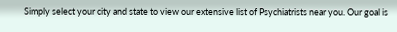Simply select your city and state to view our extensive list of Psychiatrists near you. Our goal is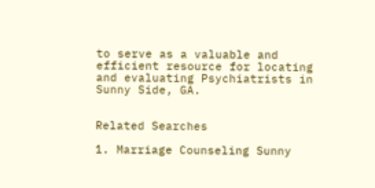to serve as a valuable and efficient resource for locating and evaluating Psychiatrists in Sunny Side, GA.


Related Searches

1. Marriage Counseling Sunny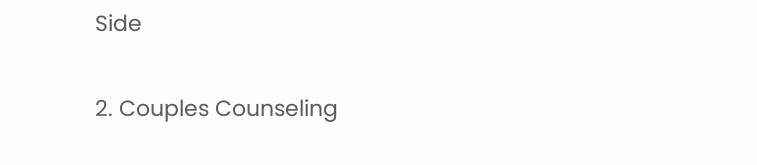Side

2. Couples Counseling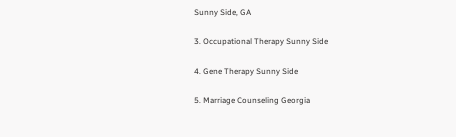Sunny Side, GA

3. Occupational Therapy Sunny Side

4. Gene Therapy Sunny Side

5. Marriage Counseling Georgia